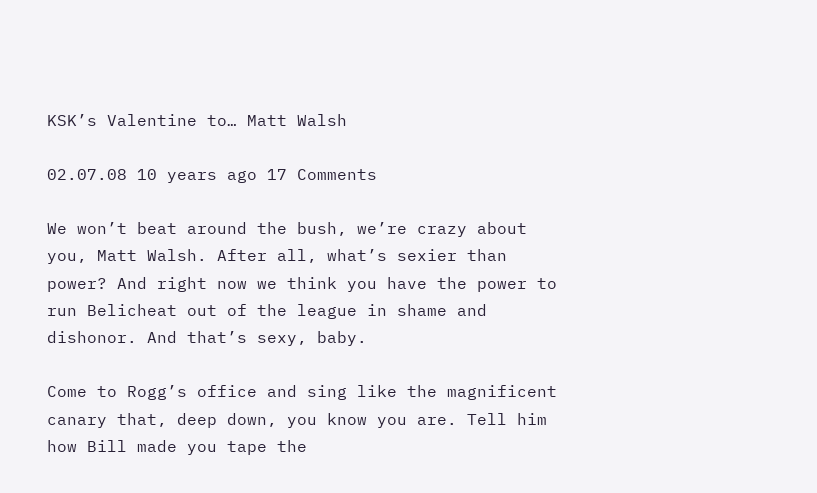KSK’s Valentine to… Matt Walsh

02.07.08 10 years ago 17 Comments

We won’t beat around the bush, we’re crazy about you, Matt Walsh. After all, what’s sexier than power? And right now we think you have the power to run Belicheat out of the league in shame and dishonor. And that’s sexy, baby.

Come to Rogg’s office and sing like the magnificent canary that, deep down, you know you are. Tell him how Bill made you tape the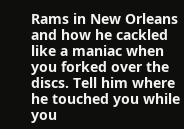Rams in New Orleans and how he cackled like a maniac when you forked over the discs. Tell him where he touched you while you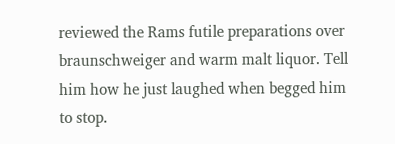reviewed the Rams futile preparations over braunschweiger and warm malt liquor. Tell him how he just laughed when begged him to stop.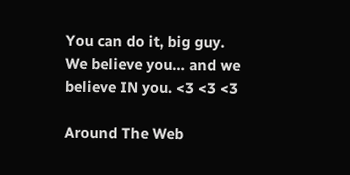You can do it, big guy. We believe you… and we believe IN you. <3 <3 <3

Around The Web